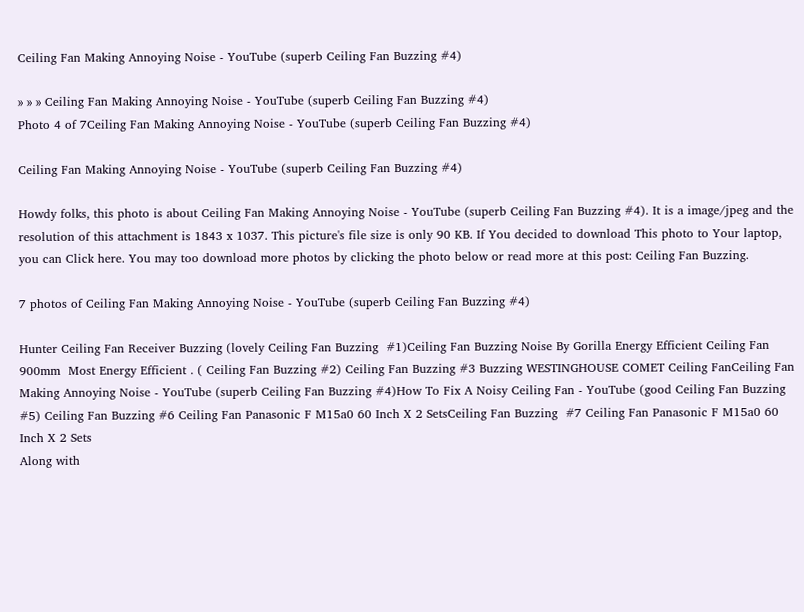Ceiling Fan Making Annoying Noise - YouTube (superb Ceiling Fan Buzzing #4)

» » » Ceiling Fan Making Annoying Noise - YouTube (superb Ceiling Fan Buzzing #4)
Photo 4 of 7Ceiling Fan Making Annoying Noise - YouTube (superb Ceiling Fan Buzzing #4)

Ceiling Fan Making Annoying Noise - YouTube (superb Ceiling Fan Buzzing #4)

Howdy folks, this photo is about Ceiling Fan Making Annoying Noise - YouTube (superb Ceiling Fan Buzzing #4). It is a image/jpeg and the resolution of this attachment is 1843 x 1037. This picture's file size is only 90 KB. If You decided to download This photo to Your laptop, you can Click here. You may too download more photos by clicking the photo below or read more at this post: Ceiling Fan Buzzing.

7 photos of Ceiling Fan Making Annoying Noise - YouTube (superb Ceiling Fan Buzzing #4)

Hunter Ceiling Fan Receiver Buzzing (lovely Ceiling Fan Buzzing  #1)Ceiling Fan Buzzing Noise By Gorilla Energy Efficient Ceiling Fan 900mm  Most Energy Efficient . ( Ceiling Fan Buzzing #2) Ceiling Fan Buzzing #3 Buzzing WESTINGHOUSE COMET Ceiling FanCeiling Fan Making Annoying Noise - YouTube (superb Ceiling Fan Buzzing #4)How To Fix A Noisy Ceiling Fan - YouTube (good Ceiling Fan Buzzing  #5) Ceiling Fan Buzzing #6 Ceiling Fan Panasonic F M15a0 60 Inch X 2 SetsCeiling Fan Buzzing  #7 Ceiling Fan Panasonic F M15a0 60 Inch X 2 Sets
Along with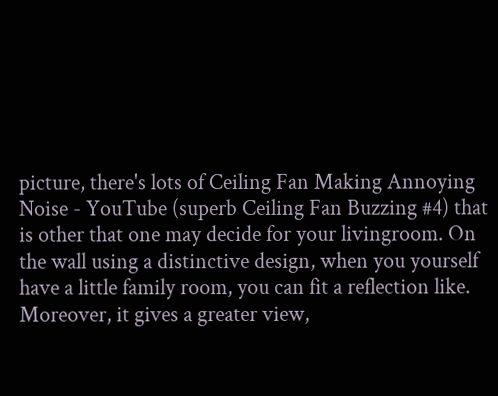picture, there's lots of Ceiling Fan Making Annoying Noise - YouTube (superb Ceiling Fan Buzzing #4) that is other that one may decide for your livingroom. On the wall using a distinctive design, when you yourself have a little family room, you can fit a reflection like. Moreover, it gives a greater view,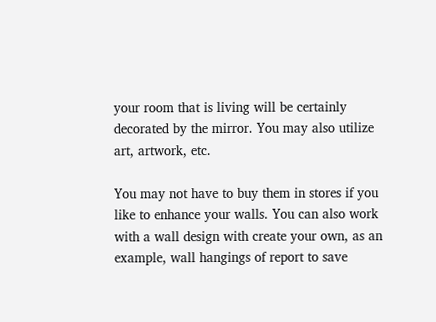your room that is living will be certainly decorated by the mirror. You may also utilize art, artwork, etc.

You may not have to buy them in stores if you like to enhance your walls. You can also work with a wall design with create your own, as an example, wall hangings of report to save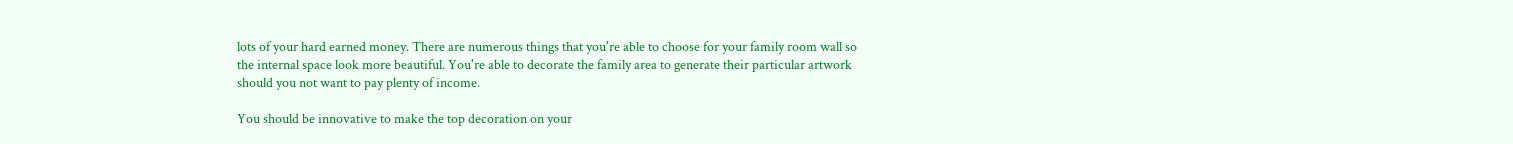lots of your hard earned money. There are numerous things that you're able to choose for your family room wall so the internal space look more beautiful. You're able to decorate the family area to generate their particular artwork should you not want to pay plenty of income.

You should be innovative to make the top decoration on your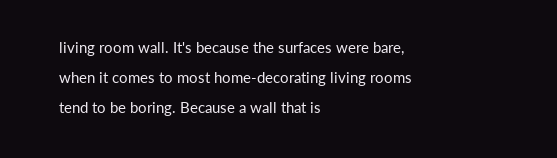living room wall. It's because the surfaces were bare, when it comes to most home-decorating living rooms tend to be boring. Because a wall that is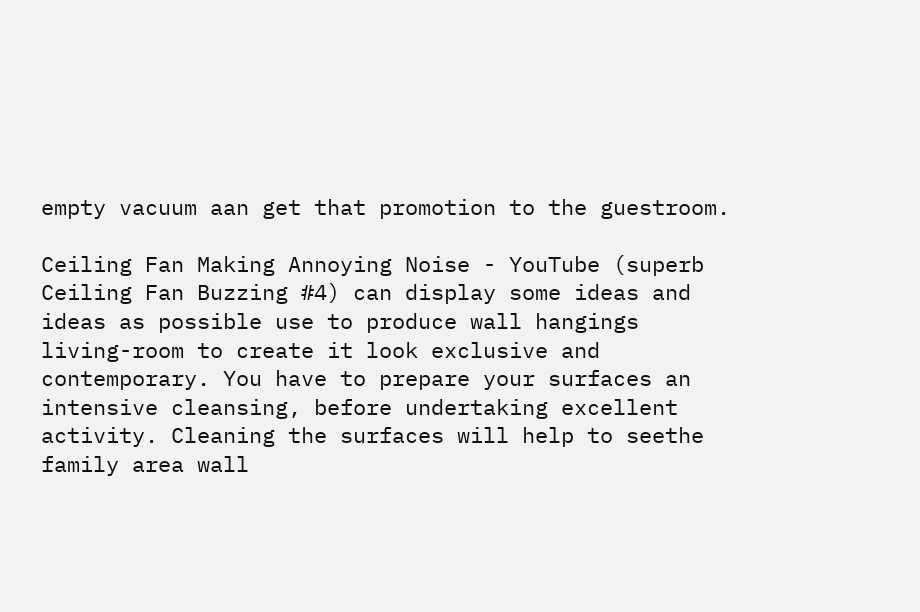empty vacuum aan get that promotion to the guestroom.

Ceiling Fan Making Annoying Noise - YouTube (superb Ceiling Fan Buzzing #4) can display some ideas and ideas as possible use to produce wall hangings living-room to create it look exclusive and contemporary. You have to prepare your surfaces an intensive cleansing, before undertaking excellent activity. Cleaning the surfaces will help to seethe family area wall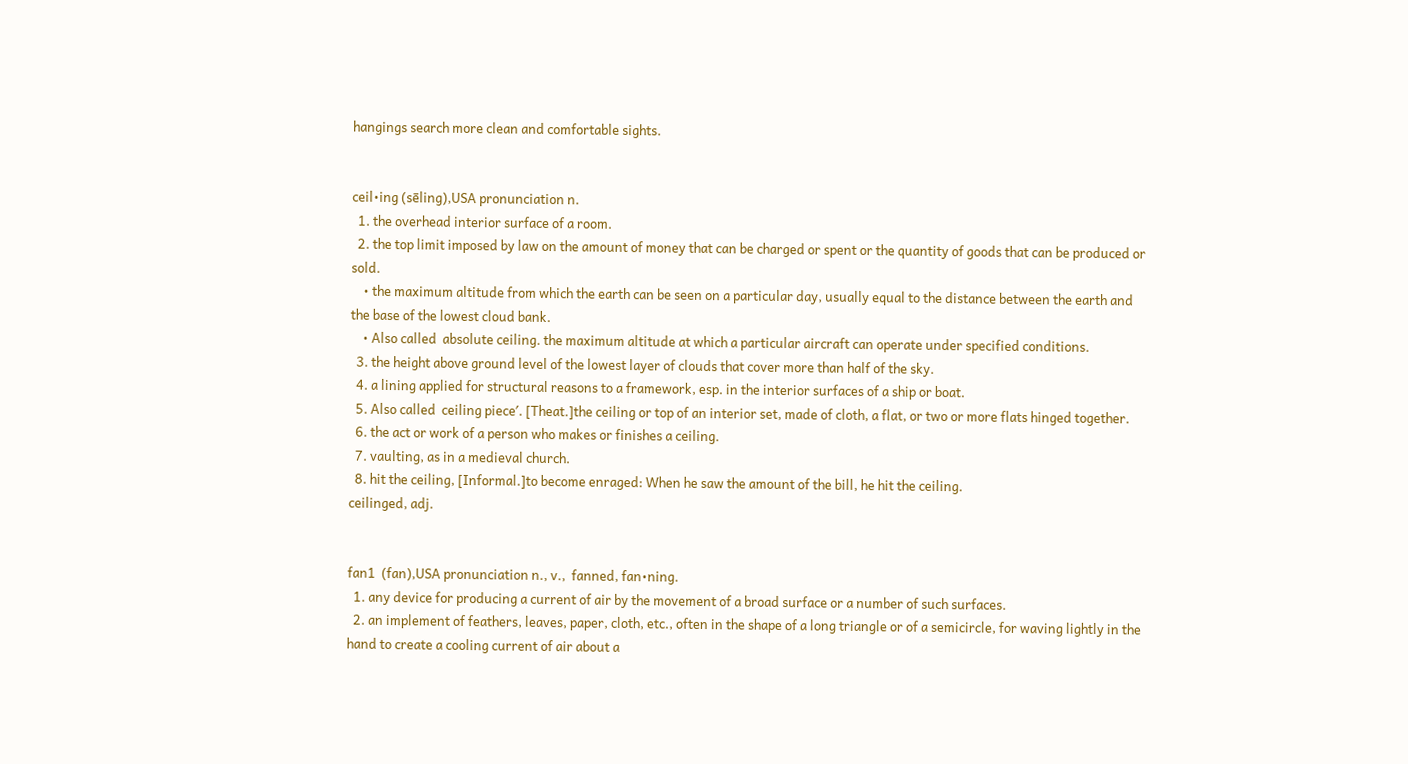hangings search more clean and comfortable sights.


ceil•ing (sēling),USA pronunciation n.
  1. the overhead interior surface of a room.
  2. the top limit imposed by law on the amount of money that can be charged or spent or the quantity of goods that can be produced or sold.
    • the maximum altitude from which the earth can be seen on a particular day, usually equal to the distance between the earth and the base of the lowest cloud bank.
    • Also called  absolute ceiling. the maximum altitude at which a particular aircraft can operate under specified conditions.
  3. the height above ground level of the lowest layer of clouds that cover more than half of the sky.
  4. a lining applied for structural reasons to a framework, esp. in the interior surfaces of a ship or boat.
  5. Also called  ceiling piece′. [Theat.]the ceiling or top of an interior set, made of cloth, a flat, or two or more flats hinged together.
  6. the act or work of a person who makes or finishes a ceiling.
  7. vaulting, as in a medieval church.
  8. hit the ceiling, [Informal.]to become enraged: When he saw the amount of the bill, he hit the ceiling.
ceilinged, adj.


fan1  (fan),USA pronunciation n., v.,  fanned, fan•ning.
  1. any device for producing a current of air by the movement of a broad surface or a number of such surfaces.
  2. an implement of feathers, leaves, paper, cloth, etc., often in the shape of a long triangle or of a semicircle, for waving lightly in the hand to create a cooling current of air about a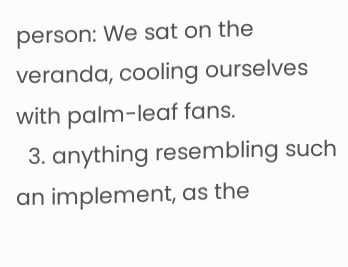person: We sat on the veranda, cooling ourselves with palm-leaf fans.
  3. anything resembling such an implement, as the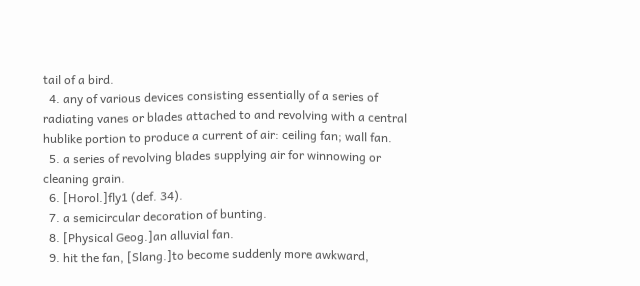tail of a bird.
  4. any of various devices consisting essentially of a series of radiating vanes or blades attached to and revolving with a central hublike portion to produce a current of air: ceiling fan; wall fan.
  5. a series of revolving blades supplying air for winnowing or cleaning grain.
  6. [Horol.]fly1 (def. 34).
  7. a semicircular decoration of bunting.
  8. [Physical Geog.]an alluvial fan.
  9. hit the fan, [Slang.]to become suddenly more awkward,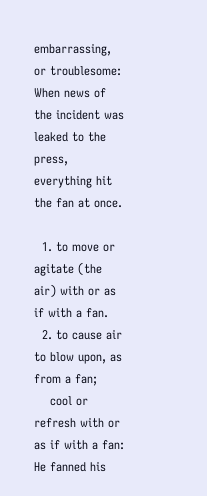embarrassing, or troublesome: When news of the incident was leaked to the press, everything hit the fan at once.

  1. to move or agitate (the air) with or as if with a fan.
  2. to cause air to blow upon, as from a fan;
    cool or refresh with or as if with a fan: He fanned his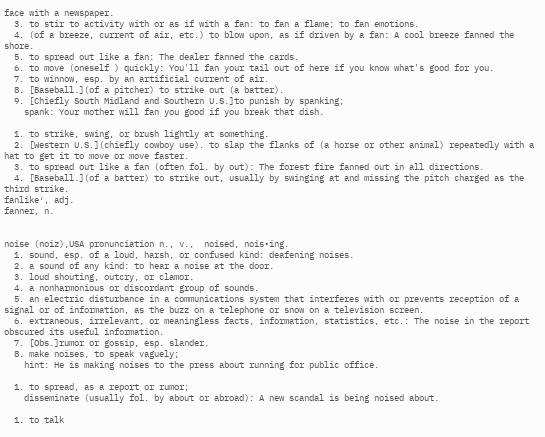face with a newspaper.
  3. to stir to activity with or as if with a fan: to fan a flame; to fan emotions.
  4. (of a breeze, current of air, etc.) to blow upon, as if driven by a fan: A cool breeze fanned the shore.
  5. to spread out like a fan: The dealer fanned the cards.
  6. to move (oneself ) quickly: You'll fan your tail out of here if you know what's good for you.
  7. to winnow, esp. by an artificial current of air.
  8. [Baseball.](of a pitcher) to strike out (a batter).
  9. [Chiefly South Midland and Southern U.S.]to punish by spanking;
    spank: Your mother will fan you good if you break that dish.

  1. to strike, swing, or brush lightly at something.
  2. [Western U.S.](chiefly cowboy use). to slap the flanks of (a horse or other animal) repeatedly with a hat to get it to move or move faster.
  3. to spread out like a fan (often fol. by out): The forest fire fanned out in all directions.
  4. [Baseball.](of a batter) to strike out, usually by swinging at and missing the pitch charged as the third strike.
fanlike′, adj.
fanner, n.


noise (noiz),USA pronunciation n., v.,  noised, nois•ing.
  1. sound, esp. of a loud, harsh, or confused kind: deafening noises.
  2. a sound of any kind: to hear a noise at the door.
  3. loud shouting, outcry, or clamor.
  4. a nonharmonious or discordant group of sounds.
  5. an electric disturbance in a communications system that interferes with or prevents reception of a signal or of information, as the buzz on a telephone or snow on a television screen.
  6. extraneous, irrelevant, or meaningless facts, information, statistics, etc.: The noise in the report obscured its useful information.
  7. [Obs.]rumor or gossip, esp. slander.
  8. make noises, to speak vaguely;
    hint: He is making noises to the press about running for public office.

  1. to spread, as a report or rumor;
    disseminate (usually fol. by about or abroad): A new scandal is being noised about.

  1. to talk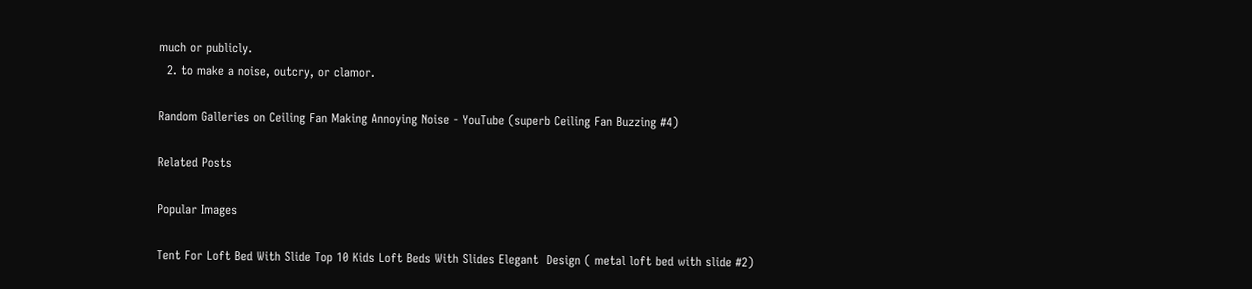much or publicly.
  2. to make a noise, outcry, or clamor.

Random Galleries on Ceiling Fan Making Annoying Noise - YouTube (superb Ceiling Fan Buzzing #4)

Related Posts

Popular Images

Tent For Loft Bed With Slide Top 10 Kids Loft Beds With Slides Elegant  Design ( metal loft bed with slide #2)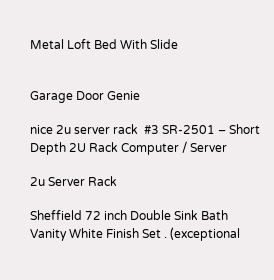Metal Loft Bed With Slide


Garage Door Genie

nice 2u server rack  #3 SR-2501 – Short Depth 2U Rack Computer / Server

2u Server Rack

Sheffield 72 inch Double Sink Bath Vanity White Finish Set . (exceptional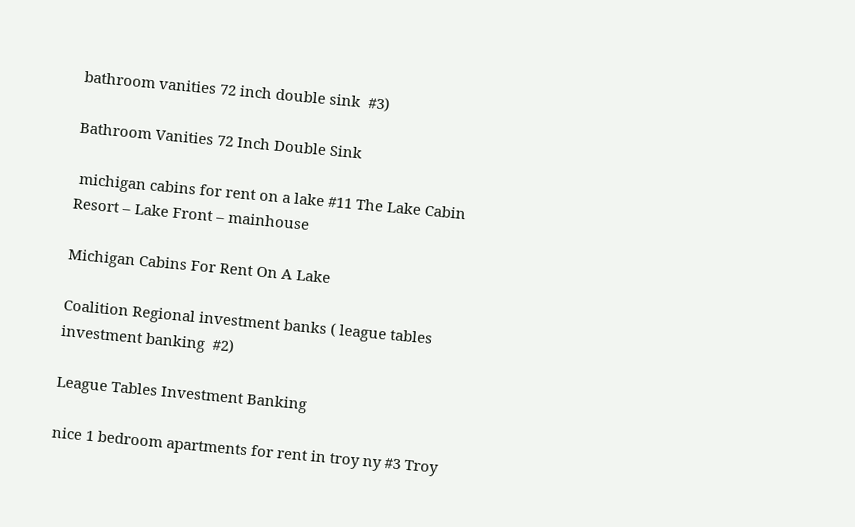bathroom vanities 72 inch double sink  #3)

Bathroom Vanities 72 Inch Double Sink

 michigan cabins for rent on a lake #11 The Lake Cabin Resort – Lake Front – mainhouse

Michigan Cabins For Rent On A Lake

Coalition Regional investment banks ( league tables investment banking  #2)

League Tables Investment Banking

nice 1 bedroom apartments for rent in troy ny #3 Troy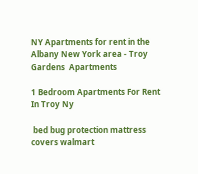NY Apartments for rent in the Albany New York area - Troy Gardens  Apartments

1 Bedroom Apartments For Rent In Troy Ny

 bed bug protection mattress covers walmart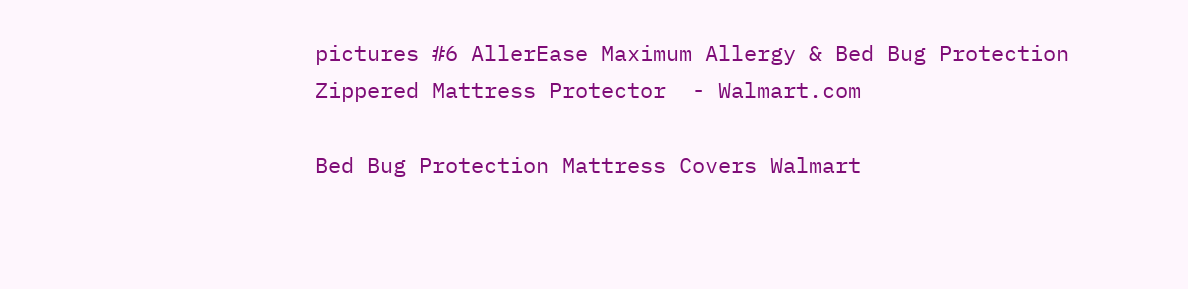pictures #6 AllerEase Maximum Allergy & Bed Bug Protection Zippered Mattress Protector  - Walmart.com

Bed Bug Protection Mattress Covers Walmart